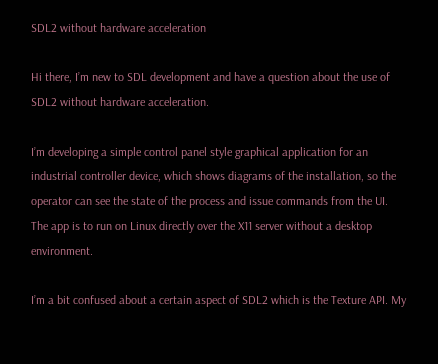SDL2 without hardware acceleration

Hi there, I’m new to SDL development and have a question about the use of SDL2 without hardware acceleration.

I’m developing a simple control panel style graphical application for an industrial controller device, which shows diagrams of the installation, so the operator can see the state of the process and issue commands from the UI. The app is to run on Linux directly over the X11 server without a desktop environment.

I’m a bit confused about a certain aspect of SDL2 which is the Texture API. My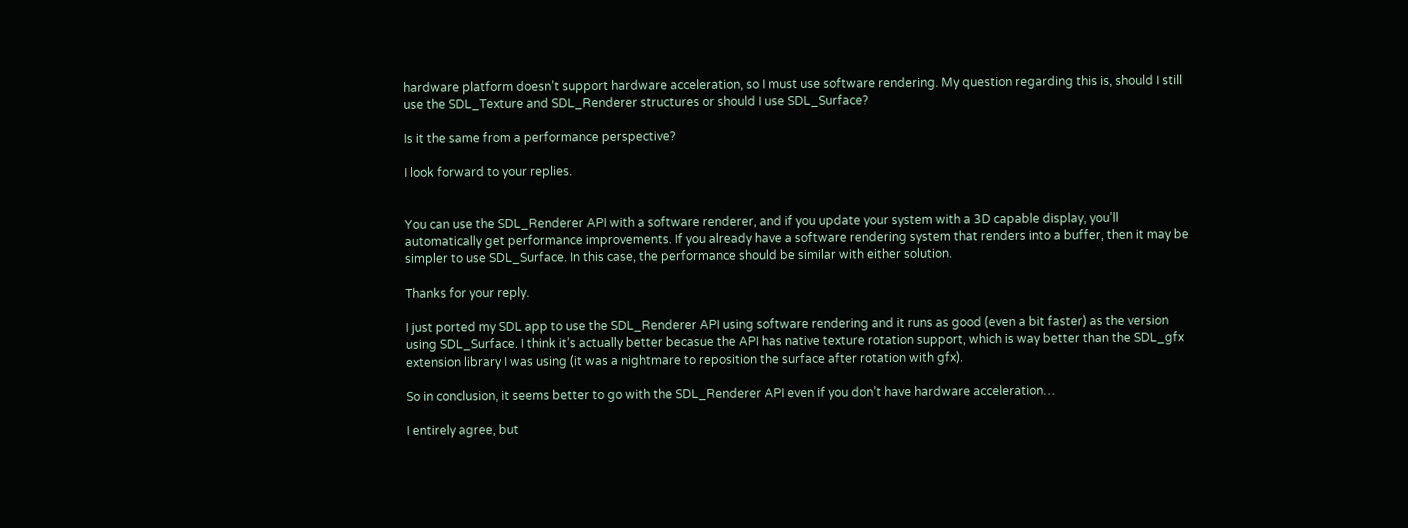hardware platform doesn’t support hardware acceleration, so I must use software rendering. My question regarding this is, should I still use the SDL_Texture and SDL_Renderer structures or should I use SDL_Surface?

Is it the same from a performance perspective?

I look forward to your replies.


You can use the SDL_Renderer API with a software renderer, and if you update your system with a 3D capable display, you’ll automatically get performance improvements. If you already have a software rendering system that renders into a buffer, then it may be simpler to use SDL_Surface. In this case, the performance should be similar with either solution.

Thanks for your reply.

I just ported my SDL app to use the SDL_Renderer API using software rendering and it runs as good (even a bit faster) as the version using SDL_Surface. I think it’s actually better becasue the API has native texture rotation support, which is way better than the SDL_gfx extension library I was using (it was a nightmare to reposition the surface after rotation with gfx).

So in conclusion, it seems better to go with the SDL_Renderer API even if you don’t have hardware acceleration…

I entirely agree, but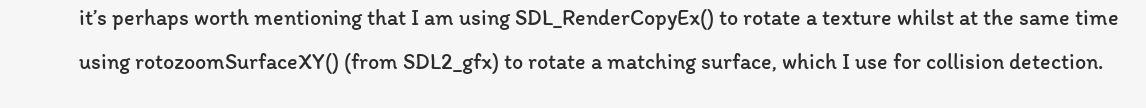it’s perhaps worth mentioning that I am using SDL_RenderCopyEx() to rotate a texture whilst at the same time using rotozoomSurfaceXY() (from SDL2_gfx) to rotate a matching surface, which I use for collision detection.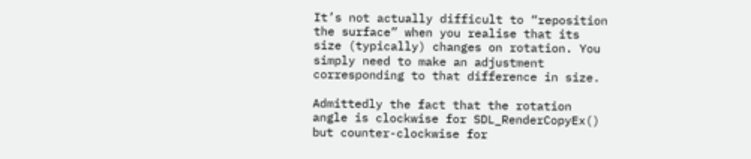It’s not actually difficult to “reposition the surface” when you realise that its size (typically) changes on rotation. You simply need to make an adjustment corresponding to that difference in size.

Admittedly the fact that the rotation angle is clockwise for SDL_RenderCopyEx() but counter-clockwise for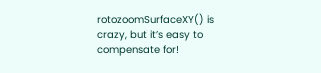rotozoomSurfaceXY() is crazy, but it’s easy to compensate for!